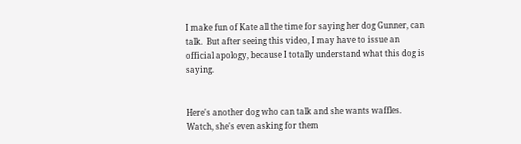I make fun of Kate all the time for saying her dog Gunner, can talk.  But after seeing this video, I may have to issue an official apology, because I totally understand what this dog is saying.


Here's another dog who can talk and she wants waffles.  Watch, she's even asking for them